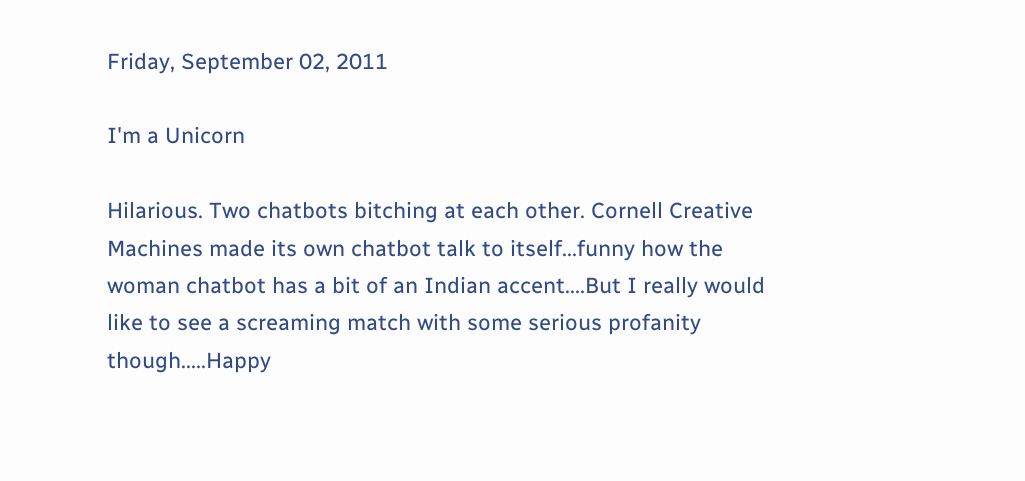Friday, September 02, 2011

I'm a Unicorn

Hilarious. Two chatbots bitching at each other. Cornell Creative Machines made its own chatbot talk to itself...funny how the woman chatbot has a bit of an Indian accent....But I really would like to see a screaming match with some serious profanity though.....Happy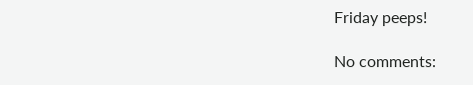Friday peeps!

No comments: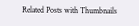Related Posts with Thumbnails